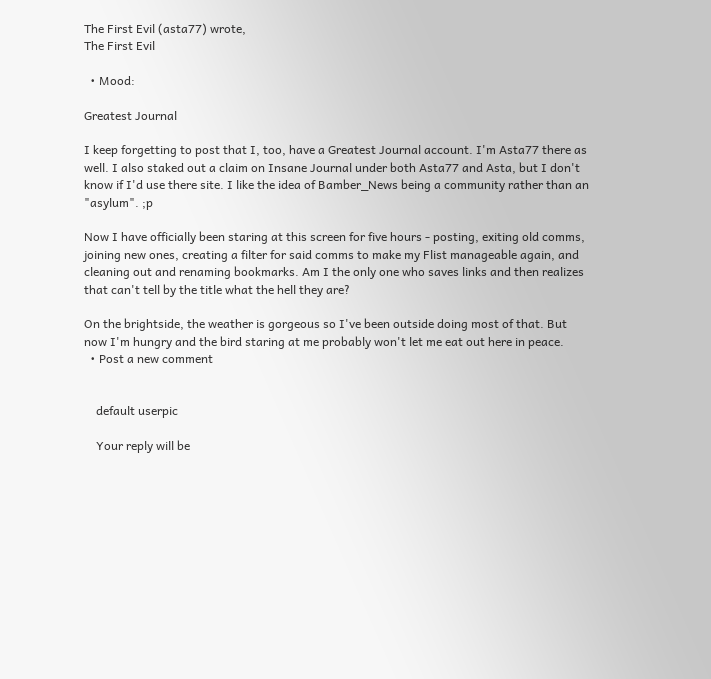The First Evil (asta77) wrote,
The First Evil

  • Mood:

Greatest Journal

I keep forgetting to post that I, too, have a Greatest Journal account. I'm Asta77 there as well. I also staked out a claim on Insane Journal under both Asta77 and Asta, but I don't know if I'd use there site. I like the idea of Bamber_News being a community rather than an "asylum". ;p

Now I have officially been staring at this screen for five hours - posting, exiting old comms, joining new ones, creating a filter for said comms to make my Flist manageable again, and cleaning out and renaming bookmarks. Am I the only one who saves links and then realizes that can't tell by the title what the hell they are?

On the brightside, the weather is gorgeous so I've been outside doing most of that. But now I'm hungry and the bird staring at me probably won't let me eat out here in peace.
  • Post a new comment


    default userpic

    Your reply will be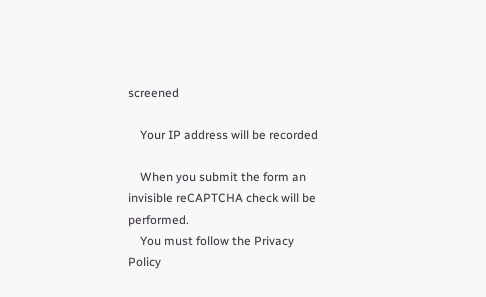screened

    Your IP address will be recorded

    When you submit the form an invisible reCAPTCHA check will be performed.
    You must follow the Privacy Policy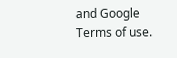and Google Terms of use.